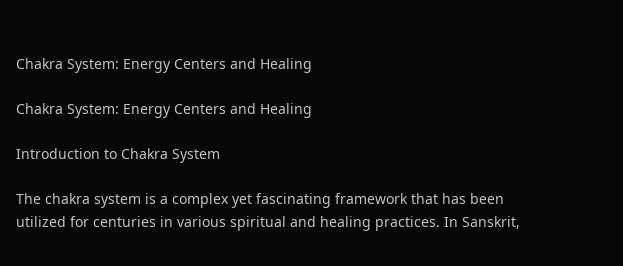Chakra System: Energy Centers and Healing

Chakra System: Energy Centers and Healing

Introduction to Chakra System

The chakra system is a complex yet fascinating framework that has been utilized for centuries in various spiritual and healing practices. In Sanskrit,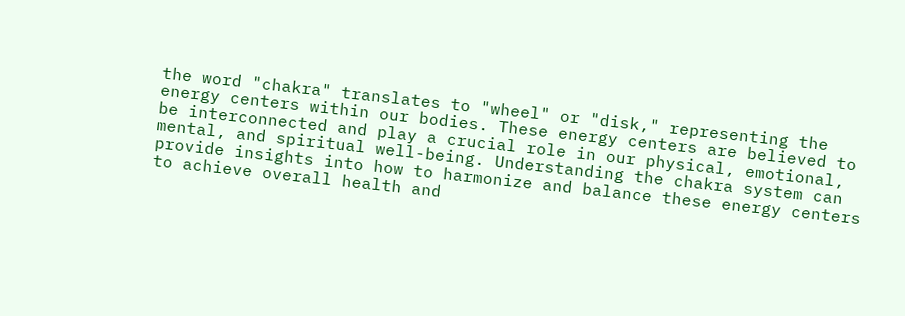the word "chakra" translates to "wheel" or "disk," representing the energy centers within our bodies. These energy centers are believed to be interconnected and play a crucial role in our physical, emotional, mental, and spiritual well-being. Understanding the chakra system can provide insights into how to harmonize and balance these energy centers to achieve overall health and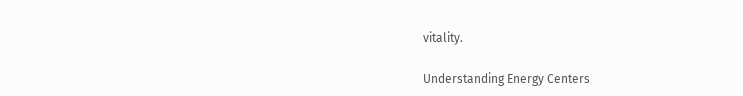vitality.

Understanding Energy Centers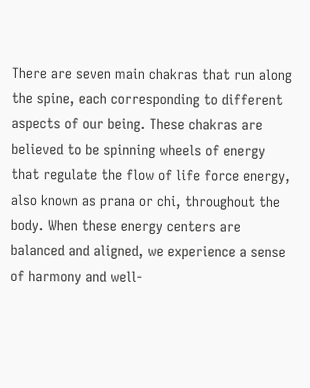There are seven main chakras that run along the spine, each corresponding to different aspects of our being. These chakras are believed to be spinning wheels of energy that regulate the flow of life force energy, also known as prana or chi, throughout the body. When these energy centers are balanced and aligned, we experience a sense of harmony and well-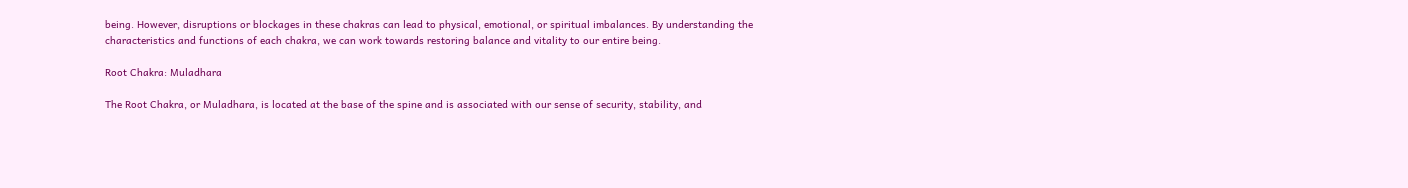being. However, disruptions or blockages in these chakras can lead to physical, emotional, or spiritual imbalances. By understanding the characteristics and functions of each chakra, we can work towards restoring balance and vitality to our entire being.

Root Chakra: Muladhara

The Root Chakra, or Muladhara, is located at the base of the spine and is associated with our sense of security, stability, and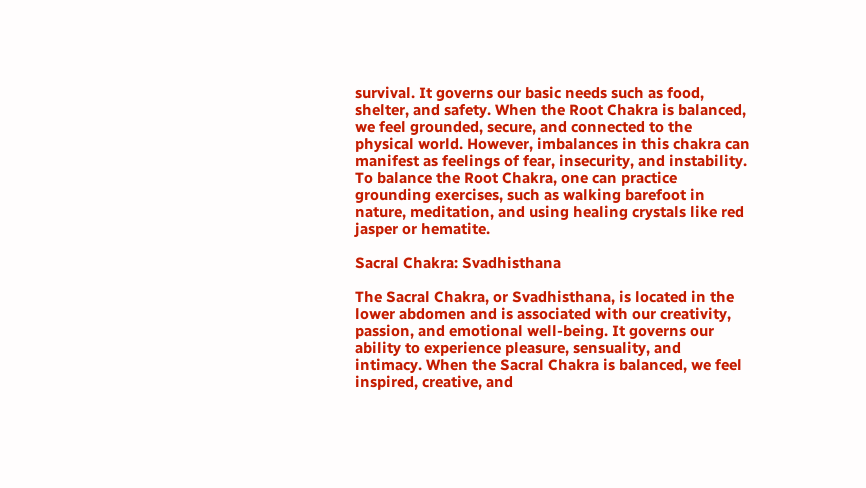survival. It governs our basic needs such as food, shelter, and safety. When the Root Chakra is balanced, we feel grounded, secure, and connected to the physical world. However, imbalances in this chakra can manifest as feelings of fear, insecurity, and instability. To balance the Root Chakra, one can practice grounding exercises, such as walking barefoot in nature, meditation, and using healing crystals like red jasper or hematite.

Sacral Chakra: Svadhisthana

The Sacral Chakra, or Svadhisthana, is located in the lower abdomen and is associated with our creativity, passion, and emotional well-being. It governs our ability to experience pleasure, sensuality, and intimacy. When the Sacral Chakra is balanced, we feel inspired, creative, and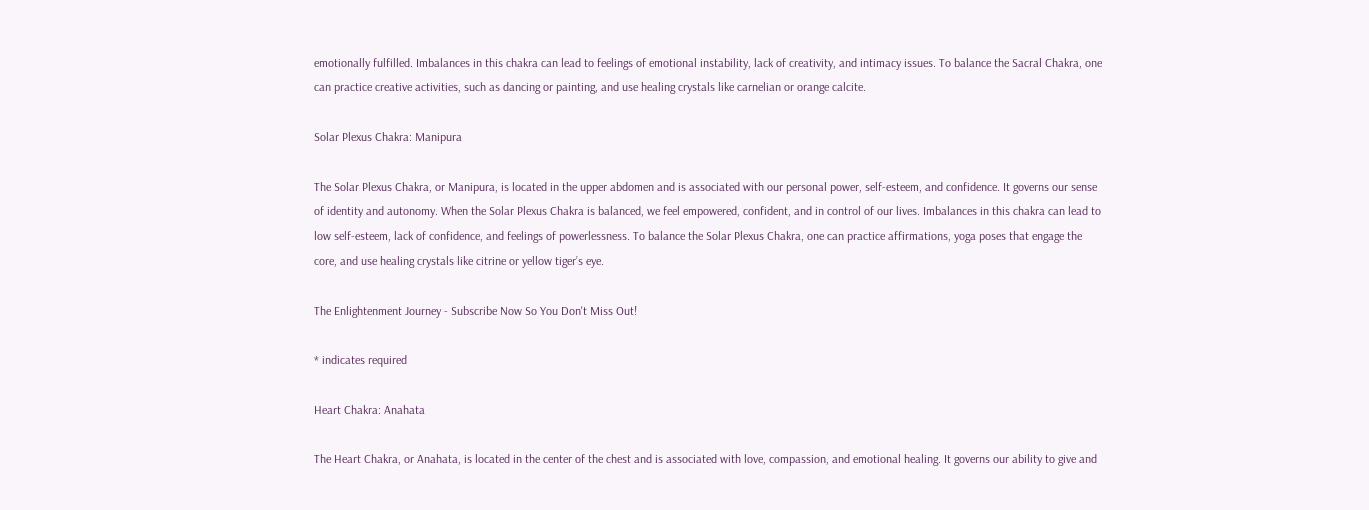emotionally fulfilled. Imbalances in this chakra can lead to feelings of emotional instability, lack of creativity, and intimacy issues. To balance the Sacral Chakra, one can practice creative activities, such as dancing or painting, and use healing crystals like carnelian or orange calcite.

Solar Plexus Chakra: Manipura

The Solar Plexus Chakra, or Manipura, is located in the upper abdomen and is associated with our personal power, self-esteem, and confidence. It governs our sense of identity and autonomy. When the Solar Plexus Chakra is balanced, we feel empowered, confident, and in control of our lives. Imbalances in this chakra can lead to low self-esteem, lack of confidence, and feelings of powerlessness. To balance the Solar Plexus Chakra, one can practice affirmations, yoga poses that engage the core, and use healing crystals like citrine or yellow tiger’s eye.

The Enlightenment Journey - Subscribe Now So You Don't Miss Out!

* indicates required

Heart Chakra: Anahata

The Heart Chakra, or Anahata, is located in the center of the chest and is associated with love, compassion, and emotional healing. It governs our ability to give and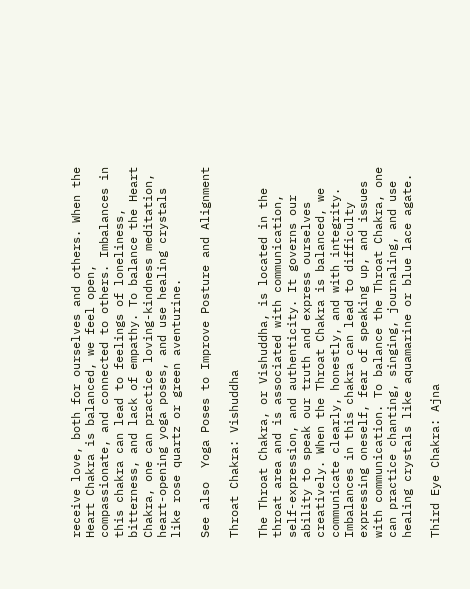receive love, both for ourselves and others. When the Heart Chakra is balanced, we feel open, compassionate, and connected to others. Imbalances in this chakra can lead to feelings of loneliness, bitterness, and lack of empathy. To balance the Heart Chakra, one can practice loving-kindness meditation, heart-opening yoga poses, and use healing crystals like rose quartz or green aventurine.

See also  Yoga Poses to Improve Posture and Alignment

Throat Chakra: Vishuddha

The Throat Chakra, or Vishuddha, is located in the throat area and is associated with communication, self-expression, and authenticity. It governs our ability to speak our truth and express ourselves creatively. When the Throat Chakra is balanced, we communicate clearly, honestly, and with integrity. Imbalances in this chakra can lead to difficulty expressing oneself, fear of speaking up, and issues with communication. To balance the Throat Chakra, one can practice chanting, singing, journaling, and use healing crystals like aquamarine or blue lace agate.

Third Eye Chakra: Ajna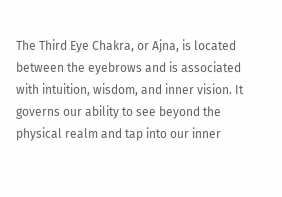The Third Eye Chakra, or Ajna, is located between the eyebrows and is associated with intuition, wisdom, and inner vision. It governs our ability to see beyond the physical realm and tap into our inner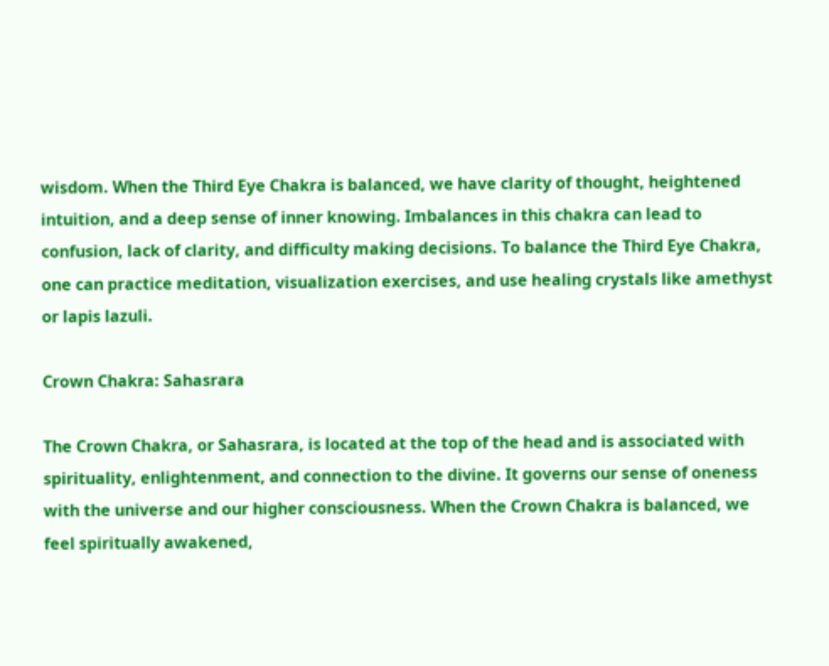wisdom. When the Third Eye Chakra is balanced, we have clarity of thought, heightened intuition, and a deep sense of inner knowing. Imbalances in this chakra can lead to confusion, lack of clarity, and difficulty making decisions. To balance the Third Eye Chakra, one can practice meditation, visualization exercises, and use healing crystals like amethyst or lapis lazuli.

Crown Chakra: Sahasrara

The Crown Chakra, or Sahasrara, is located at the top of the head and is associated with spirituality, enlightenment, and connection to the divine. It governs our sense of oneness with the universe and our higher consciousness. When the Crown Chakra is balanced, we feel spiritually awakened,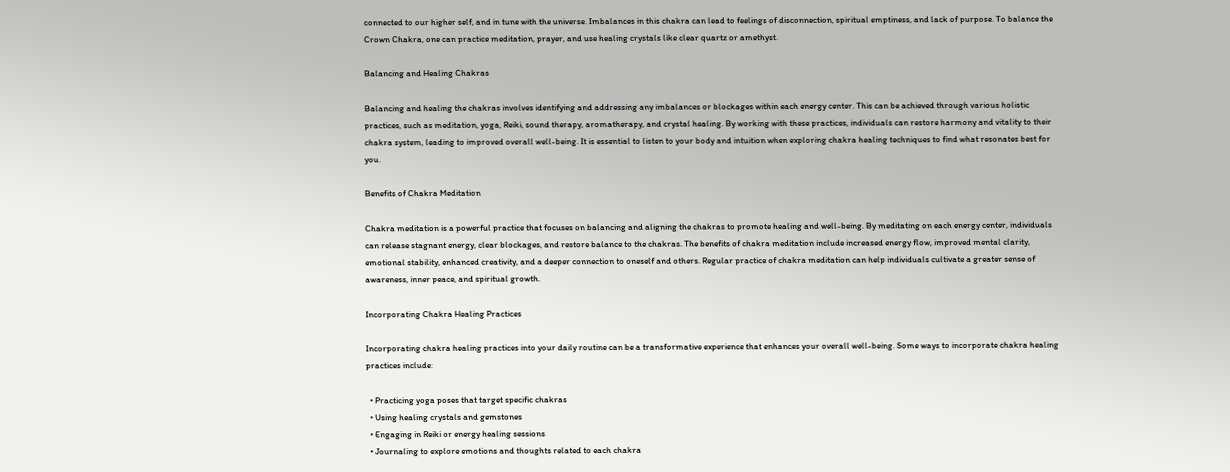connected to our higher self, and in tune with the universe. Imbalances in this chakra can lead to feelings of disconnection, spiritual emptiness, and lack of purpose. To balance the Crown Chakra, one can practice meditation, prayer, and use healing crystals like clear quartz or amethyst.

Balancing and Healing Chakras

Balancing and healing the chakras involves identifying and addressing any imbalances or blockages within each energy center. This can be achieved through various holistic practices, such as meditation, yoga, Reiki, sound therapy, aromatherapy, and crystal healing. By working with these practices, individuals can restore harmony and vitality to their chakra system, leading to improved overall well-being. It is essential to listen to your body and intuition when exploring chakra healing techniques to find what resonates best for you.

Benefits of Chakra Meditation

Chakra meditation is a powerful practice that focuses on balancing and aligning the chakras to promote healing and well-being. By meditating on each energy center, individuals can release stagnant energy, clear blockages, and restore balance to the chakras. The benefits of chakra meditation include increased energy flow, improved mental clarity, emotional stability, enhanced creativity, and a deeper connection to oneself and others. Regular practice of chakra meditation can help individuals cultivate a greater sense of awareness, inner peace, and spiritual growth.

Incorporating Chakra Healing Practices

Incorporating chakra healing practices into your daily routine can be a transformative experience that enhances your overall well-being. Some ways to incorporate chakra healing practices include:

  • Practicing yoga poses that target specific chakras
  • Using healing crystals and gemstones
  • Engaging in Reiki or energy healing sessions
  • Journaling to explore emotions and thoughts related to each chakra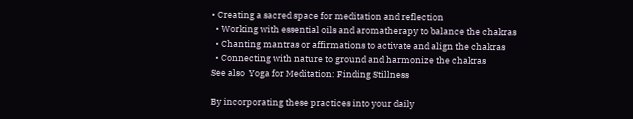• Creating a sacred space for meditation and reflection
  • Working with essential oils and aromatherapy to balance the chakras
  • Chanting mantras or affirmations to activate and align the chakras
  • Connecting with nature to ground and harmonize the chakras
See also  Yoga for Meditation: Finding Stillness

By incorporating these practices into your daily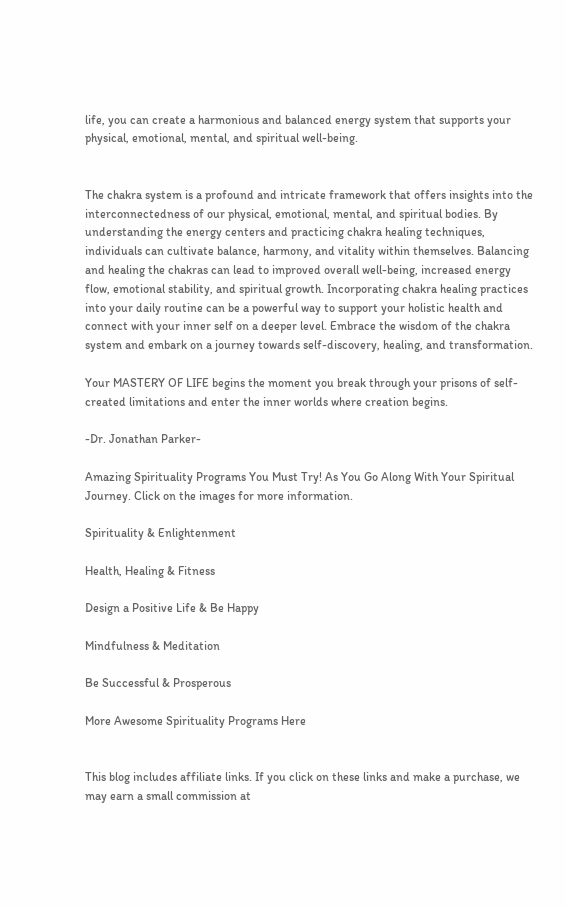life, you can create a harmonious and balanced energy system that supports your physical, emotional, mental, and spiritual well-being.


The chakra system is a profound and intricate framework that offers insights into the interconnectedness of our physical, emotional, mental, and spiritual bodies. By understanding the energy centers and practicing chakra healing techniques, individuals can cultivate balance, harmony, and vitality within themselves. Balancing and healing the chakras can lead to improved overall well-being, increased energy flow, emotional stability, and spiritual growth. Incorporating chakra healing practices into your daily routine can be a powerful way to support your holistic health and connect with your inner self on a deeper level. Embrace the wisdom of the chakra system and embark on a journey towards self-discovery, healing, and transformation.

Your MASTERY OF LIFE begins the moment you break through your prisons of self-created limitations and enter the inner worlds where creation begins.

-Dr. Jonathan Parker-

Amazing Spirituality Programs You Must Try! As You Go Along With Your Spiritual Journey. Click on the images for more information.

Spirituality & Enlightenment

Health, Healing & Fitness

Design a Positive Life & Be Happy

Mindfulness & Meditation

Be Successful & Prosperous

More Awesome Spirituality Programs Here


This blog includes affiliate links. If you click on these links and make a purchase, we may earn a small commission at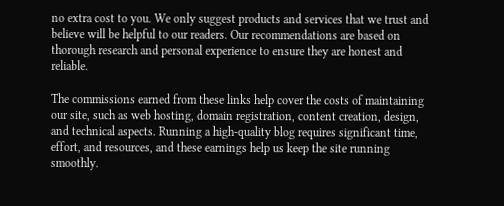no extra cost to you. We only suggest products and services that we trust and believe will be helpful to our readers. Our recommendations are based on thorough research and personal experience to ensure they are honest and reliable.

The commissions earned from these links help cover the costs of maintaining our site, such as web hosting, domain registration, content creation, design, and technical aspects. Running a high-quality blog requires significant time, effort, and resources, and these earnings help us keep the site running smoothly.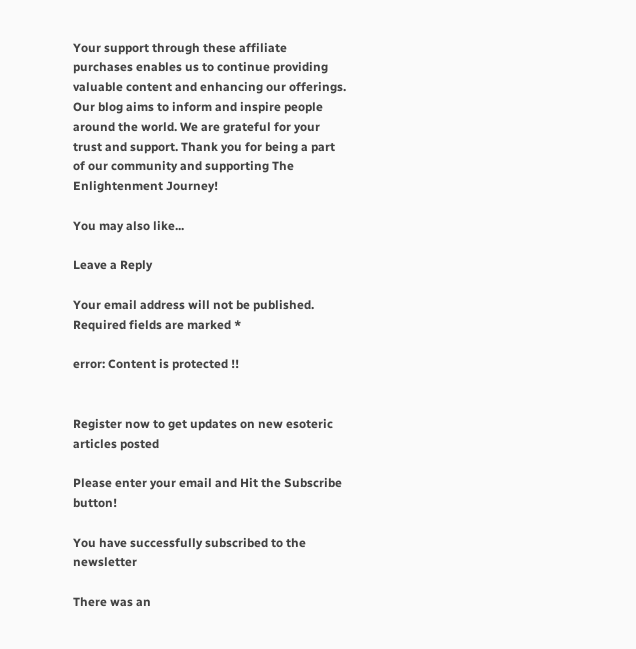Your support through these affiliate purchases enables us to continue providing valuable content and enhancing our offerings. Our blog aims to inform and inspire people around the world. We are grateful for your trust and support. Thank you for being a part of our community and supporting The Enlightenment Journey!

You may also like...

Leave a Reply

Your email address will not be published. Required fields are marked *

error: Content is protected !!


Register now to get updates on new esoteric articles posted

Please enter your email and Hit the Subscribe button!

You have successfully subscribed to the newsletter

There was an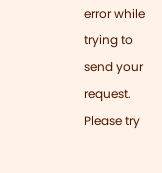error while trying to send your request. Please try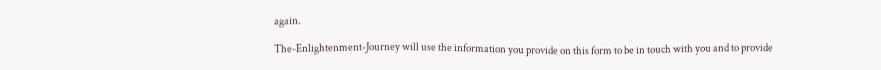again.

The-Enlightenment-Journey will use the information you provide on this form to be in touch with you and to provide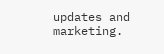updates and marketing.